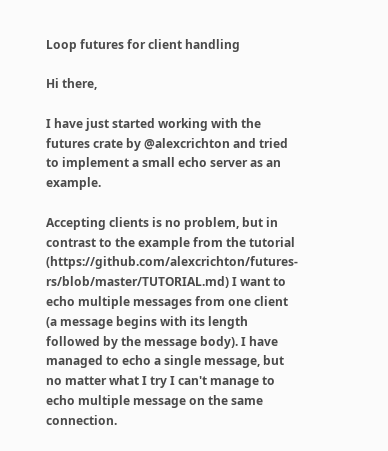Loop futures for client handling

Hi there,

I have just started working with the futures crate by @alexcrichton and tried to implement a small echo server as an example.

Accepting clients is no problem, but in contrast to the example from the tutorial (https://github.com/alexcrichton/futures-rs/blob/master/TUTORIAL.md) I want to echo multiple messages from one client (a message begins with its length followed by the message body). I have managed to echo a single message, but no matter what I try I can't manage to echo multiple message on the same connection.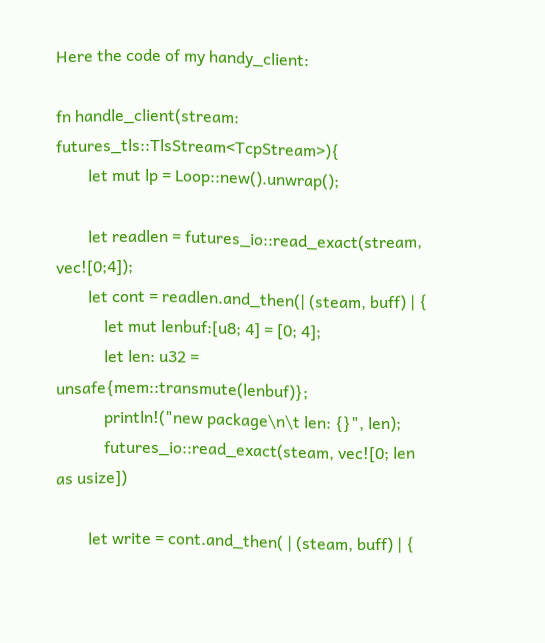Here the code of my handy_client:

fn handle_client(stream: futures_tls::TlsStream<TcpStream>){
        let mut lp = Loop::new().unwrap();

        let readlen = futures_io::read_exact(stream, vec![0;4]);
        let cont = readlen.and_then(| (steam, buff) | {
            let mut lenbuf:[u8; 4] = [0; 4];
            let len: u32 = unsafe{mem::transmute(lenbuf)};
            println!("new package\n\t len: {}", len);
            futures_io::read_exact(steam, vec![0; len as usize])

        let write = cont.and_then( | (steam, buff) | {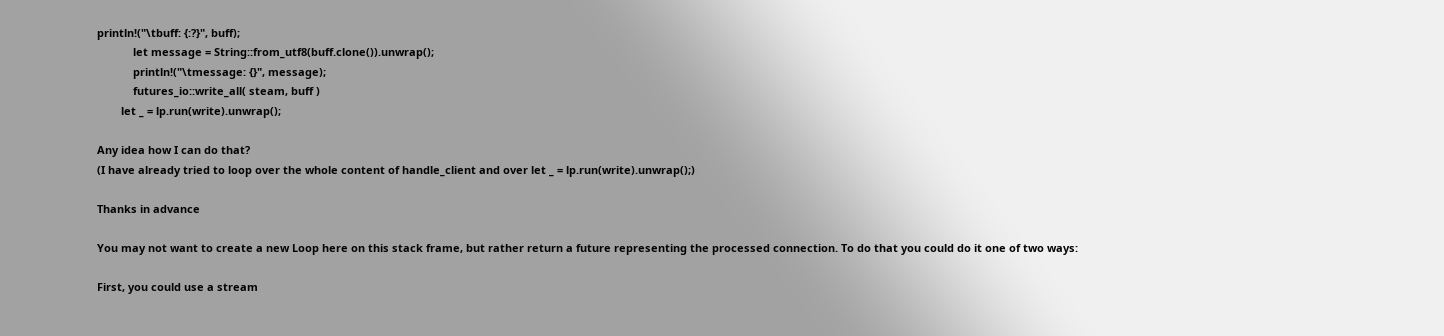println!("\tbuff: {:?}", buff);
            let message = String::from_utf8(buff.clone()).unwrap();
            println!("\tmessage: {}", message);
            futures_io::write_all( steam, buff )
        let _ = lp.run(write).unwrap();

Any idea how I can do that?
(I have already tried to loop over the whole content of handle_client and over let _ = lp.run(write).unwrap();)

Thanks in advance

You may not want to create a new Loop here on this stack frame, but rather return a future representing the processed connection. To do that you could do it one of two ways:

First, you could use a stream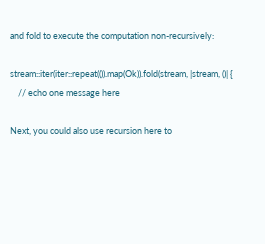and fold to execute the computation non-recursively:

stream::iter(iter::repeat(()).map(Ok)).fold(stream, |stream, ()| {
    // echo one message here

Next, you could also use recursion here to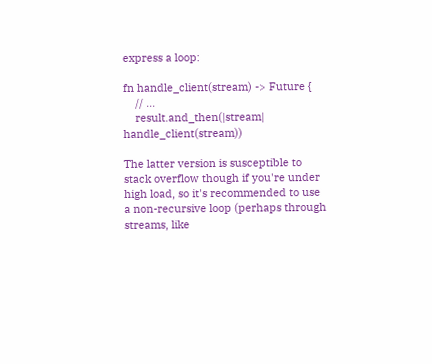express a loop:

fn handle_client(stream) -> Future {
    // ...
    result.and_then(|stream| handle_client(stream))

The latter version is susceptible to stack overflow though if you're under high load, so it's recommended to use a non-recursive loop (perhaps through streams, like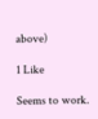above)

1 Like

Seems to work.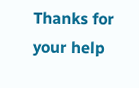Thanks for your help